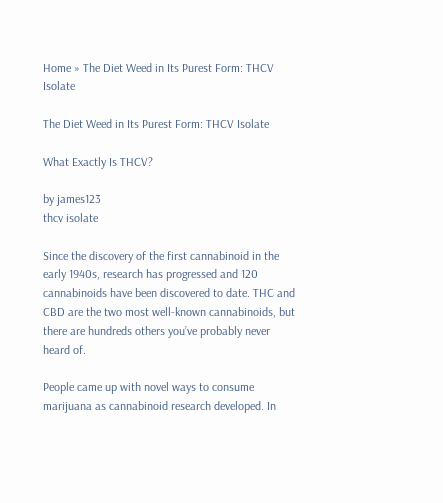Home » The Diet Weed in Its Purest Form: THCV Isolate

The Diet Weed in Its Purest Form: THCV Isolate

What Exactly Is THCV?

by james123
thcv isolate

Since the discovery of the first cannabinoid in the early 1940s, research has progressed and 120 cannabinoids have been discovered to date. THC and CBD are the two most well-known cannabinoids, but there are hundreds others you’ve probably never heard of.

People came up with novel ways to consume marijuana as cannabinoid research developed. In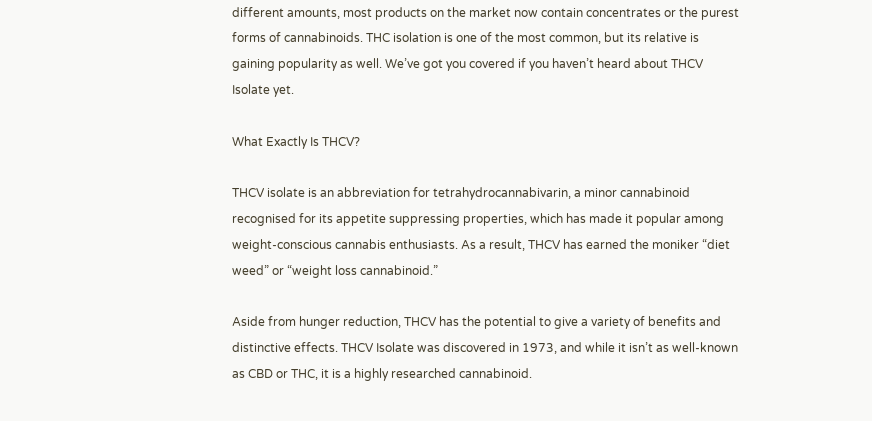different amounts, most products on the market now contain concentrates or the purest forms of cannabinoids. THC isolation is one of the most common, but its relative is gaining popularity as well. We’ve got you covered if you haven’t heard about THCV Isolate yet.

What Exactly Is THCV?

THCV isolate is an abbreviation for tetrahydrocannabivarin, a minor cannabinoid recognised for its appetite suppressing properties, which has made it popular among weight-conscious cannabis enthusiasts. As a result, THCV has earned the moniker “diet weed” or “weight loss cannabinoid.”

Aside from hunger reduction, THCV has the potential to give a variety of benefits and distinctive effects. THCV Isolate was discovered in 1973, and while it isn’t as well-known as CBD or THC, it is a highly researched cannabinoid.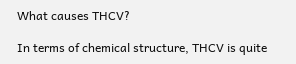What causes THCV?

In terms of chemical structure, THCV is quite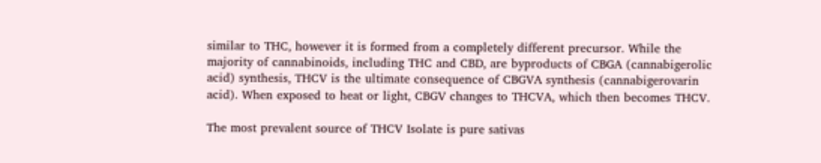similar to THC, however it is formed from a completely different precursor. While the majority of cannabinoids, including THC and CBD, are byproducts of CBGA (cannabigerolic acid) synthesis, THCV is the ultimate consequence of CBGVA synthesis (cannabigerovarin acid). When exposed to heat or light, CBGV changes to THCVA, which then becomes THCV.

The most prevalent source of THCV Isolate is pure sativas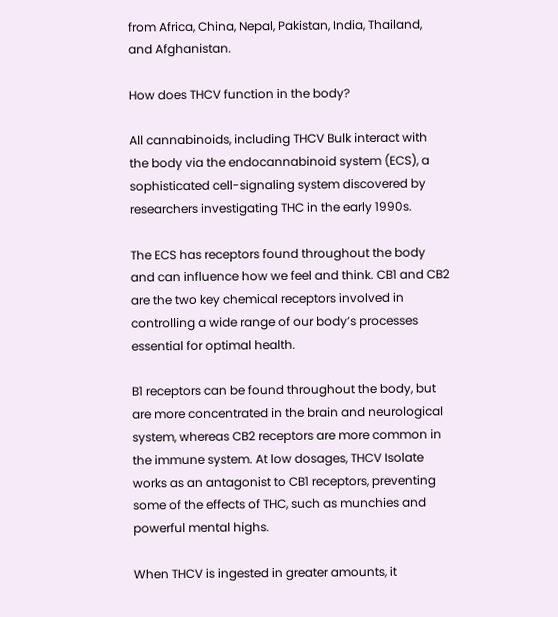from Africa, China, Nepal, Pakistan, India, Thailand, and Afghanistan.

How does THCV function in the body?

All cannabinoids, including THCV Bulk interact with the body via the endocannabinoid system (ECS), a sophisticated cell-signaling system discovered by researchers investigating THC in the early 1990s.

The ECS has receptors found throughout the body and can influence how we feel and think. CB1 and CB2 are the two key chemical receptors involved in controlling a wide range of our body’s processes essential for optimal health.

B1 receptors can be found throughout the body, but are more concentrated in the brain and neurological system, whereas CB2 receptors are more common in the immune system. At low dosages, THCV Isolate works as an antagonist to CB1 receptors, preventing some of the effects of THC, such as munchies and powerful mental highs.

When THCV is ingested in greater amounts, it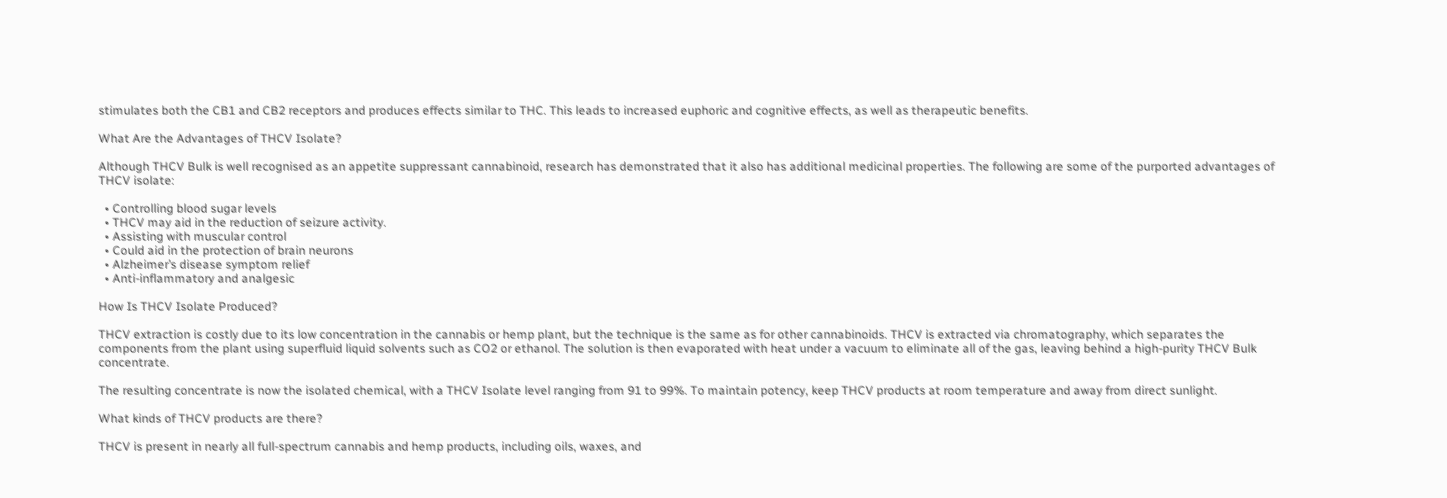stimulates both the CB1 and CB2 receptors and produces effects similar to THC. This leads to increased euphoric and cognitive effects, as well as therapeutic benefits.

What Are the Advantages of THCV Isolate?

Although THCV Bulk is well recognised as an appetite suppressant cannabinoid, research has demonstrated that it also has additional medicinal properties. The following are some of the purported advantages of THCV isolate:

  • Controlling blood sugar levels
  • THCV may aid in the reduction of seizure activity.
  • Assisting with muscular control
  • Could aid in the protection of brain neurons
  • Alzheimer’s disease symptom relief
  • Anti-inflammatory and analgesic

How Is THCV Isolate Produced?

THCV extraction is costly due to its low concentration in the cannabis or hemp plant, but the technique is the same as for other cannabinoids. THCV is extracted via chromatography, which separates the components from the plant using superfluid liquid solvents such as CO2 or ethanol. The solution is then evaporated with heat under a vacuum to eliminate all of the gas, leaving behind a high-purity THCV Bulk concentrate.

The resulting concentrate is now the isolated chemical, with a THCV Isolate level ranging from 91 to 99%. To maintain potency, keep THCV products at room temperature and away from direct sunlight.

What kinds of THCV products are there?

THCV is present in nearly all full-spectrum cannabis and hemp products, including oils, waxes, and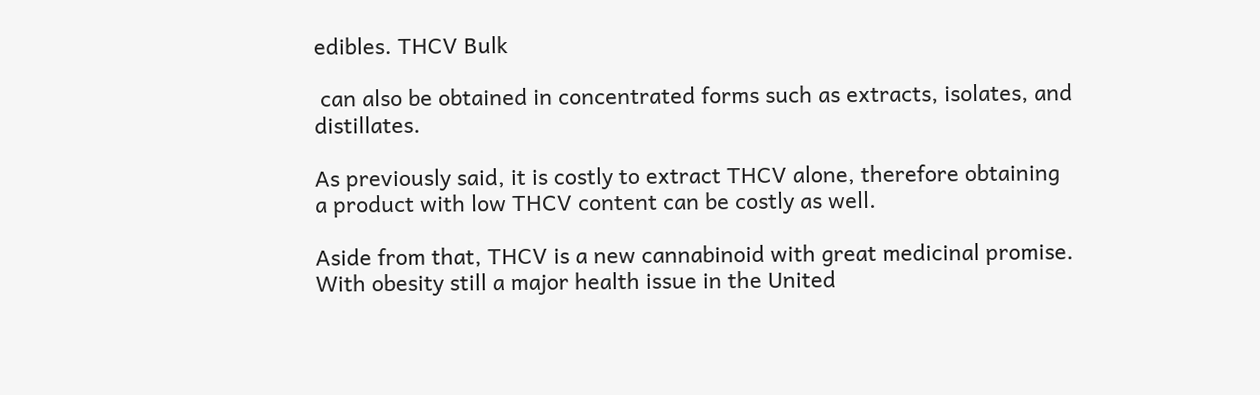edibles. THCV Bulk

 can also be obtained in concentrated forms such as extracts, isolates, and distillates.

As previously said, it is costly to extract THCV alone, therefore obtaining a product with low THCV content can be costly as well.

Aside from that, THCV is a new cannabinoid with great medicinal promise. With obesity still a major health issue in the United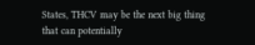States, THCV may be the next big thing that can potentially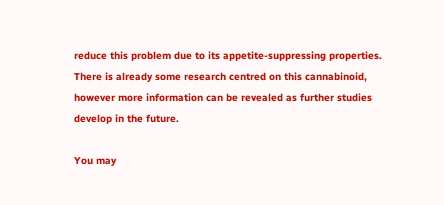reduce this problem due to its appetite-suppressing properties. There is already some research centred on this cannabinoid, however more information can be revealed as further studies develop in the future.

You may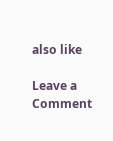also like

Leave a Comment